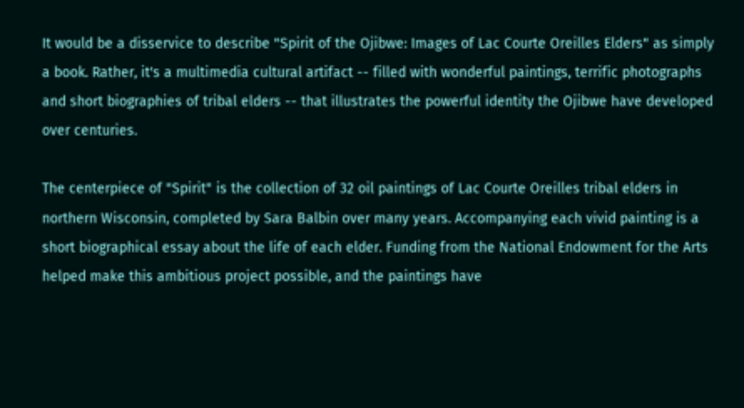It would be a disservice to describe "Spirit of the Ojibwe: Images of Lac Courte Oreilles Elders" as simply a book. Rather, it's a multimedia cultural artifact -- filled with wonderful paintings, terrific photographs and short biographies of tribal elders -- that illustrates the powerful identity the Ojibwe have developed over centuries.

The centerpiece of "Spirit" is the collection of 32 oil paintings of Lac Courte Oreilles tribal elders in northern Wisconsin, completed by Sara Balbin over many years. Accompanying each vivid painting is a short biographical essay about the life of each elder. Funding from the National Endowment for the Arts helped make this ambitious project possible, and the paintings have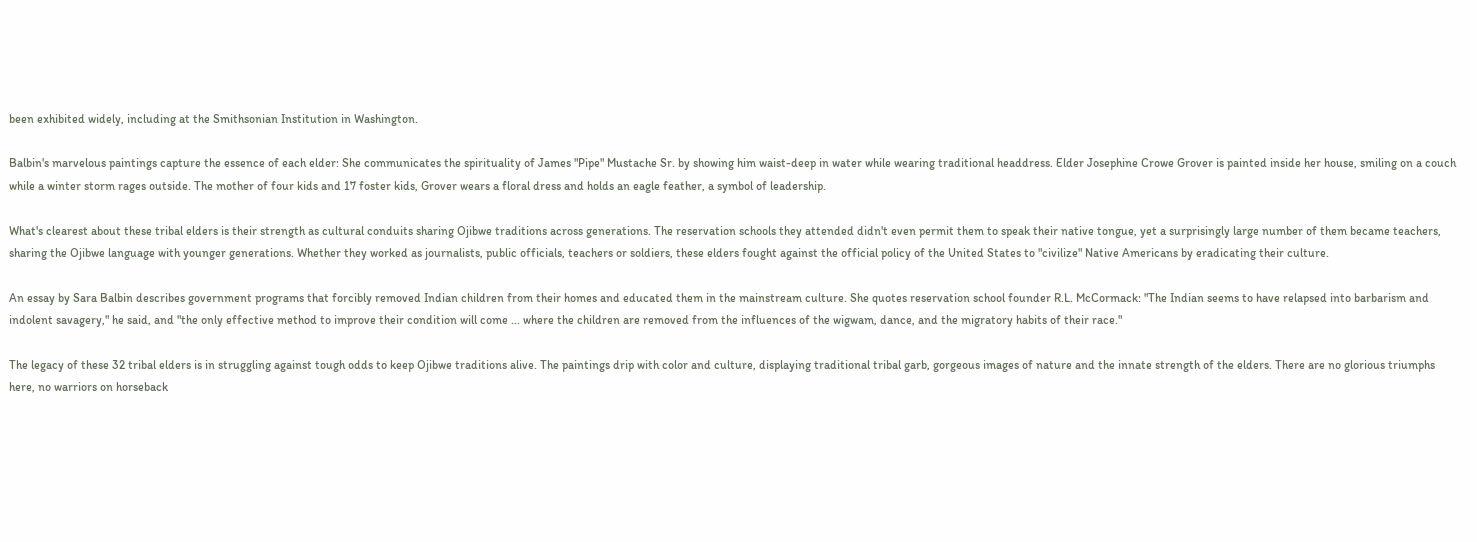been exhibited widely, including at the Smithsonian Institution in Washington.

Balbin's marvelous paintings capture the essence of each elder: She communicates the spirituality of James "Pipe" Mustache Sr. by showing him waist-deep in water while wearing traditional headdress. Elder Josephine Crowe Grover is painted inside her house, smiling on a couch while a winter storm rages outside. The mother of four kids and 17 foster kids, Grover wears a floral dress and holds an eagle feather, a symbol of leadership.

What's clearest about these tribal elders is their strength as cultural conduits sharing Ojibwe traditions across generations. The reservation schools they attended didn't even permit them to speak their native tongue, yet a surprisingly large number of them became teachers, sharing the Ojibwe language with younger generations. Whether they worked as journalists, public officials, teachers or soldiers, these elders fought against the official policy of the United States to "civilize" Native Americans by eradicating their culture.

An essay by Sara Balbin describes government programs that forcibly removed Indian children from their homes and educated them in the mainstream culture. She quotes reservation school founder R.L. McCormack: "The Indian seems to have relapsed into barbarism and indolent savagery," he said, and "the only effective method to improve their condition will come ... where the children are removed from the influences of the wigwam, dance, and the migratory habits of their race."

The legacy of these 32 tribal elders is in struggling against tough odds to keep Ojibwe traditions alive. The paintings drip with color and culture, displaying traditional tribal garb, gorgeous images of nature and the innate strength of the elders. There are no glorious triumphs here, no warriors on horseback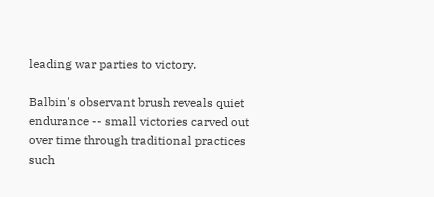leading war parties to victory.

Balbin's observant brush reveals quiet endurance -- small victories carved out over time through traditional practices such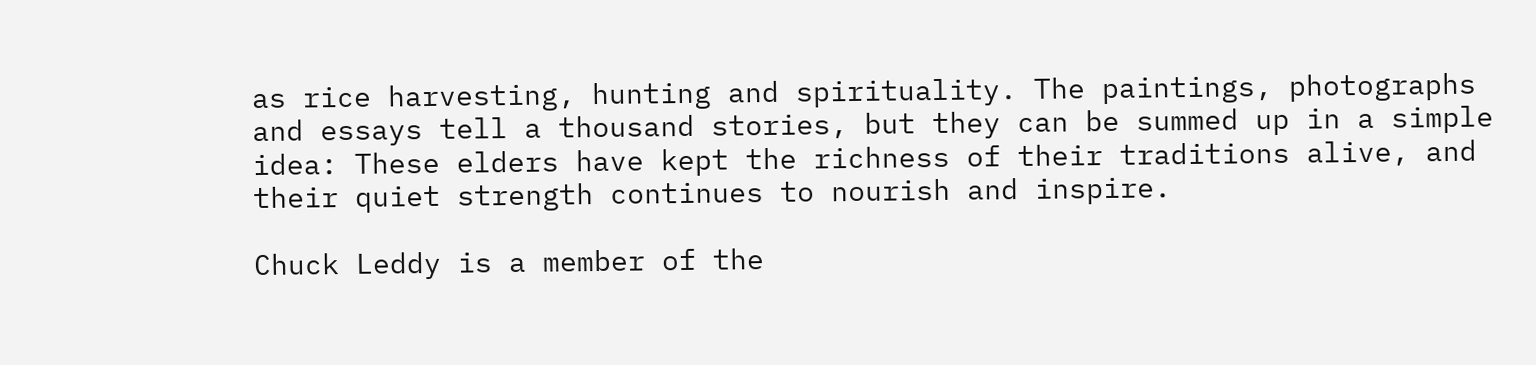as rice harvesting, hunting and spirituality. The paintings, photographs and essays tell a thousand stories, but they can be summed up in a simple idea: These elders have kept the richness of their traditions alive, and their quiet strength continues to nourish and inspire.

Chuck Leddy is a member of the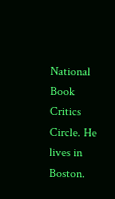National Book Critics Circle. He lives in Boston.